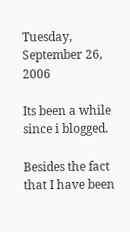Tuesday, September 26, 2006

Its been a while since i blogged.

Besides the fact that I have been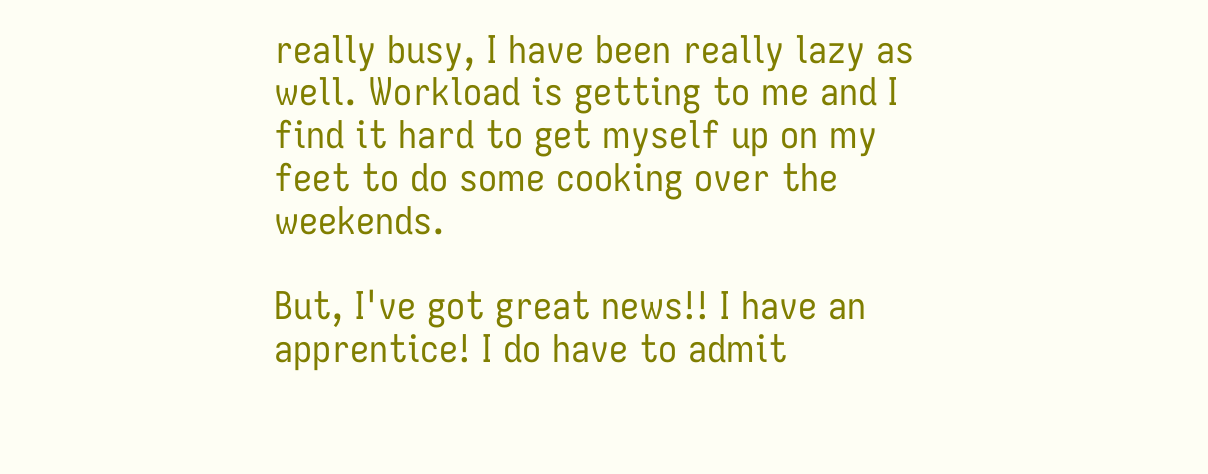really busy, I have been really lazy as well. Workload is getting to me and I find it hard to get myself up on my feet to do some cooking over the weekends.

But, I've got great news!! I have an apprentice! I do have to admit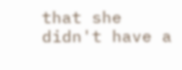that she didn't have a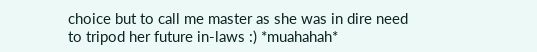choice but to call me master as she was in dire need to tripod her future in-laws :) *muahahah*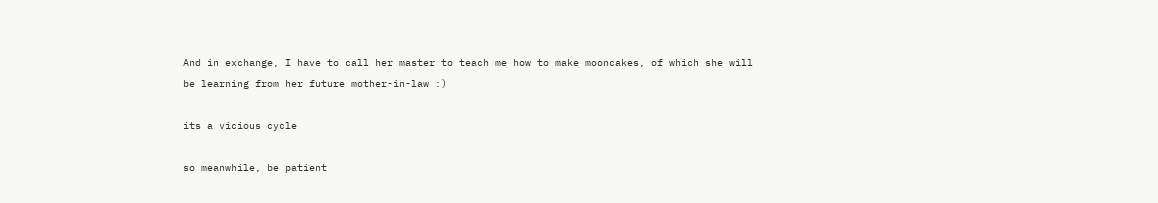And in exchange, I have to call her master to teach me how to make mooncakes, of which she will be learning from her future mother-in-law :)

its a vicious cycle

so meanwhile, be patient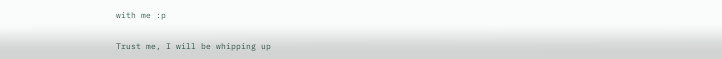with me :p

Trust me, I will be whipping up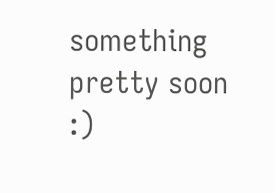something pretty soon :)